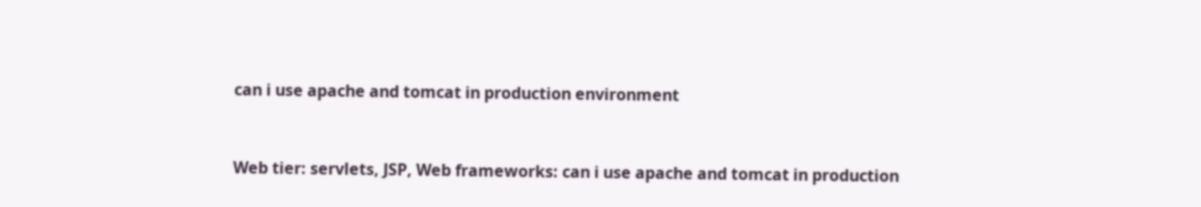can i use apache and tomcat in production environment


Web tier: servlets, JSP, Web frameworks: can i use apache and tomcat in production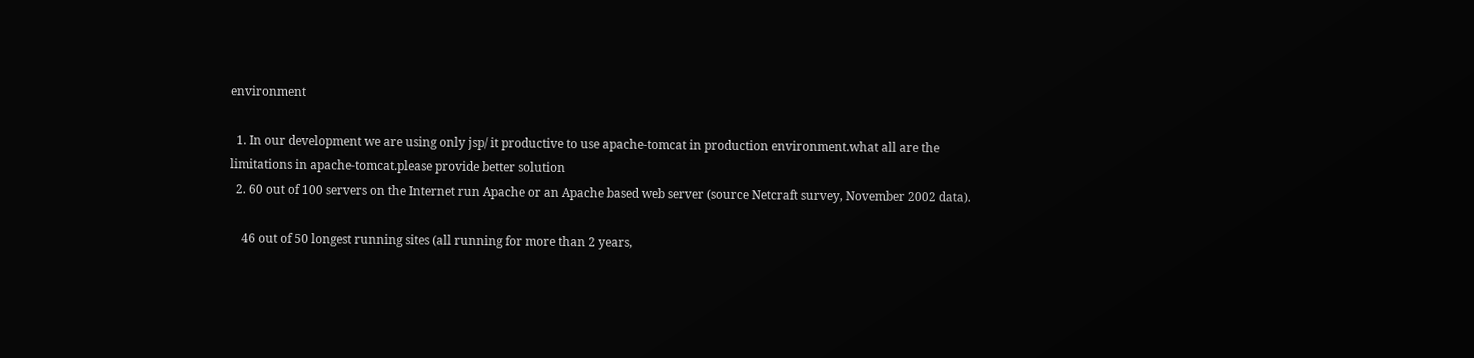environment

  1. In our development we are using only jsp/ it productive to use apache-tomcat in production environment.what all are the limitations in apache-tomcat.please provide better solution
  2. 60 out of 100 servers on the Internet run Apache or an Apache based web server (source Netcraft survey, November 2002 data).

    46 out of 50 longest running sites (all running for more than 2 years,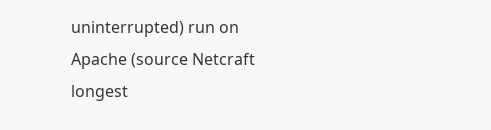uninterrupted) run on Apache (source Netcraft longest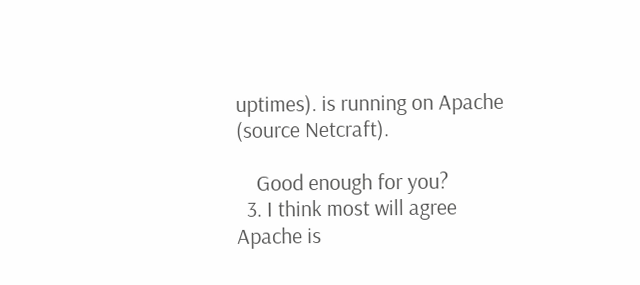uptimes). is running on Apache (source Netcraft).

    Good enough for you?
  3. I think most will agree Apache is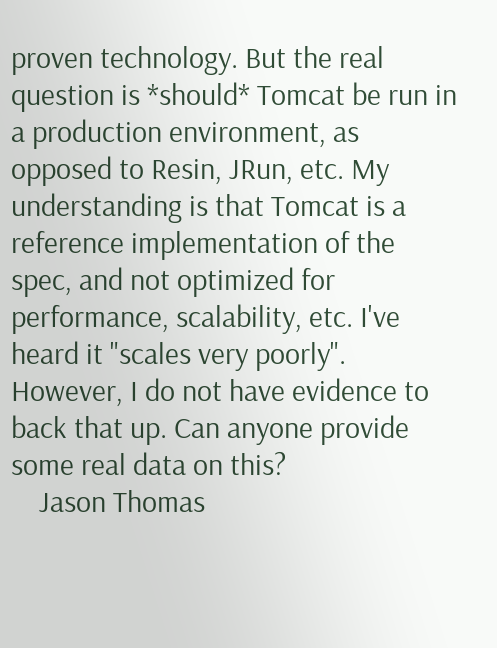proven technology. But the real question is *should* Tomcat be run in a production environment, as opposed to Resin, JRun, etc. My understanding is that Tomcat is a reference implementation of the spec, and not optimized for performance, scalability, etc. I've heard it "scales very poorly". However, I do not have evidence to back that up. Can anyone provide some real data on this?
    Jason Thomas